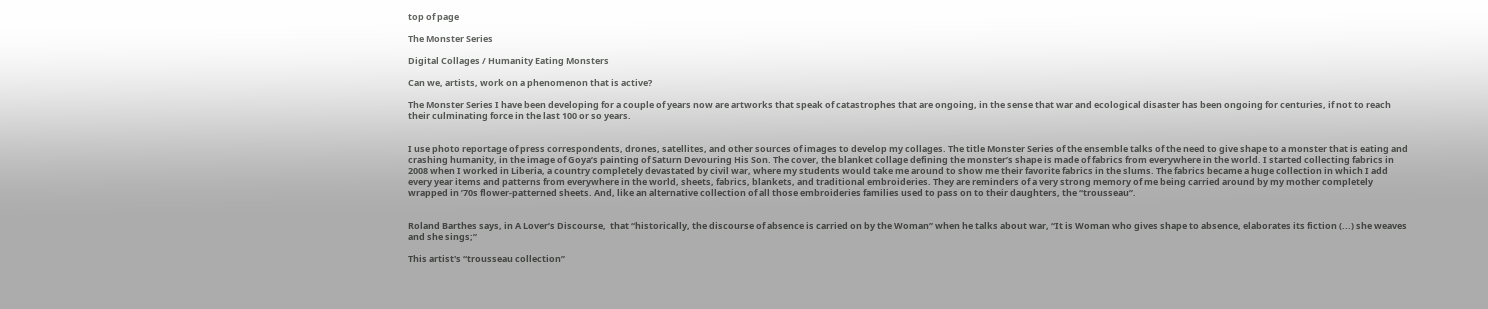top of page

The Monster Series

Digital Collages / Humanity Eating Monsters

Can we, artists, work on a phenomenon that is active?

The Monster Series I have been developing for a couple of years now are artworks that speak of catastrophes that are ongoing, in the sense that war and ecological disaster has been ongoing for centuries, if not to reach their culminating force in the last 100 or so years.


I use photo reportage of press correspondents, drones, satellites, and other sources of images to develop my collages. The title Monster Series of the ensemble talks of the need to give shape to a monster that is eating and crashing humanity, in the image of Goya’s painting of Saturn Devouring His Son. The cover, the blanket collage defining the monster’s shape is made of fabrics from everywhere in the world. I started collecting fabrics in 2008 when I worked in Liberia, a country completely devastated by civil war, where my students would take me around to show me their favorite fabrics in the slums. The fabrics became a huge collection in which I add every year items and patterns from everywhere in the world, sheets, fabrics, blankets, and traditional embroideries. They are reminders of a very strong memory of me being carried around by my mother completely wrapped in ’70s flower-patterned sheets. And, like an alternative collection of all those embroideries families used to pass on to their daughters, the “trousseau”.


Roland Barthes says, in A Lover’s Discourse,  that “historically, the discourse of absence is carried on by the Woman” when he talks about war, “It is Woman who gives shape to absence, elaborates its fiction (...) she weaves and she sings;”

This artist's “trousseau collection”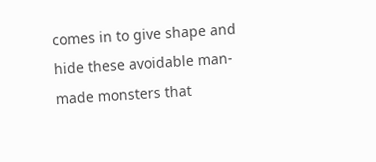comes in to give shape and hide these avoidable man-made monsters that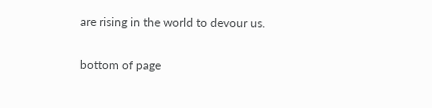are rising in the world to devour us.

bottom of page